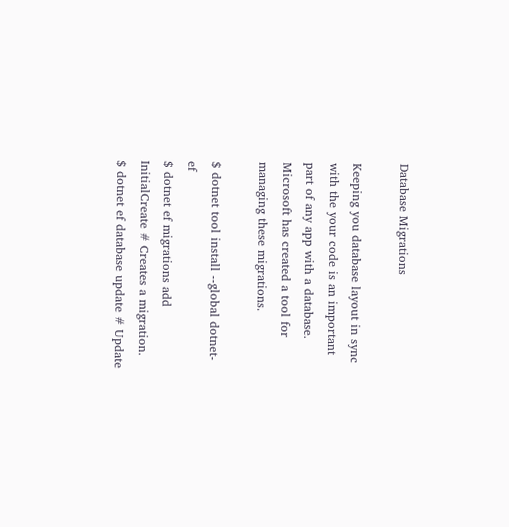Database Migrations

Keeping you database layout in sync with the your code is an important part of any app with a database. Microsoft has created a tool for managing these migrations.

$ dotnet tool install --global dotnet-ef
$ dotnet ef migrations add InitialCreate # Creates a migration.
$ dotnet ef database update # Update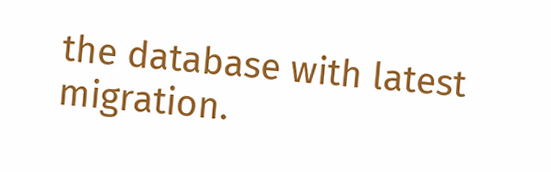the database with latest migration.